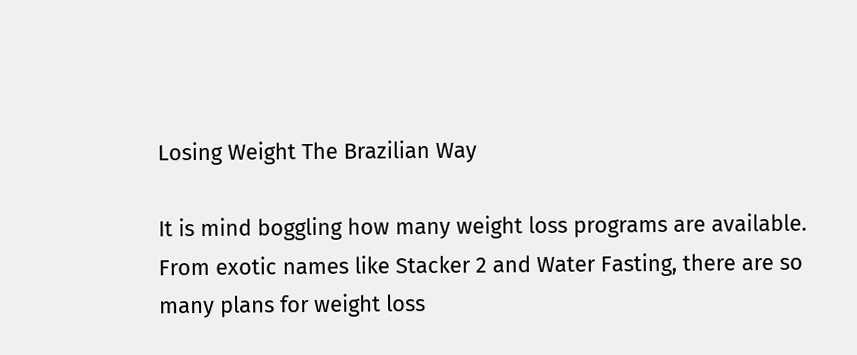Losing Weight The Brazilian Way

It is mind boggling how many weight loss programs are available. From exotic names like Stacker 2 and Water Fasting, there are so many plans for weight loss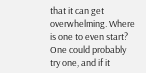that it can get overwhelming. Where is one to even start? One could probably try one, and if it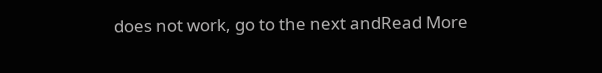does not work, go to the next andRead More